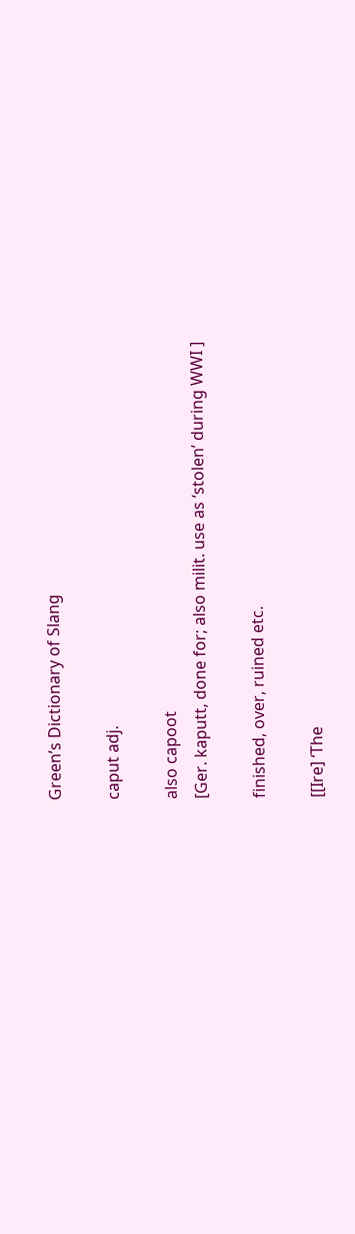Green’s Dictionary of Slang

caput adj.

also capoot
[Ger. kaputt, done for; also milit. use as ‘stolen’ during WWI ]

finished, over, ruined etc.

[[Ire] ‘The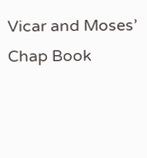Vicar and Moses’ Chap Book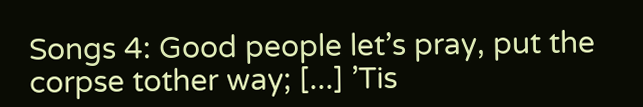Songs 4: Good people let’s pray, put the corpse tother way; [...] ’Tis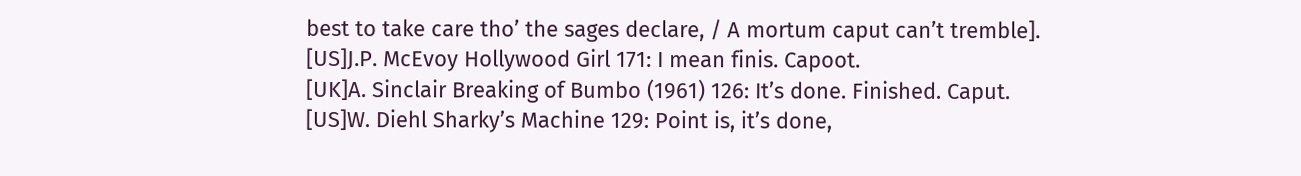best to take care tho’ the sages declare, / A mortum caput can’t tremble].
[US]J.P. McEvoy Hollywood Girl 171: I mean finis. Capoot.
[UK]A. Sinclair Breaking of Bumbo (1961) 126: It’s done. Finished. Caput.
[US]W. Diehl Sharky’s Machine 129: Point is, it’s done,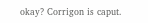okay? Corrigon is caput.